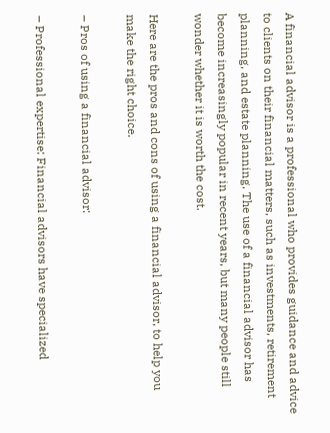A financial advisor is a professional who provides guidance and advice to clients on their financial matters, such as investments, retirement planning, and estate planning. The use of a financial advisor has become increasingly popular in recent years, but many people still wonder whether it is worth the cost.

Here are the pros and cons of using a financial advisor, to help you make the right choice.

– Pros of using a financial advisor:

– Professional expertise: Financial advisors have specialized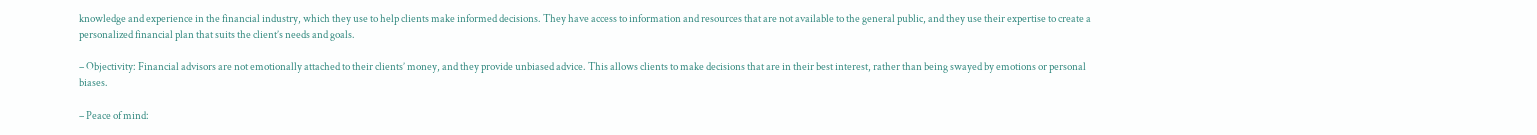knowledge and experience in the financial industry, which they use to help clients make informed decisions. They have access to information and resources that are not available to the general public, and they use their expertise to create a personalized financial plan that suits the client’s needs and goals.

– Objectivity: Financial advisors are not emotionally attached to their clients’ money, and they provide unbiased advice. This allows clients to make decisions that are in their best interest, rather than being swayed by emotions or personal biases.

– Peace of mind: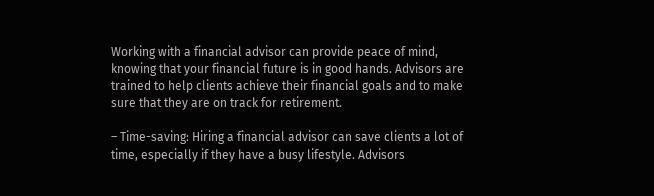Working with a financial advisor can provide peace of mind, knowing that your financial future is in good hands. Advisors are trained to help clients achieve their financial goals and to make sure that they are on track for retirement.

– Time-saving: Hiring a financial advisor can save clients a lot of time, especially if they have a busy lifestyle. Advisors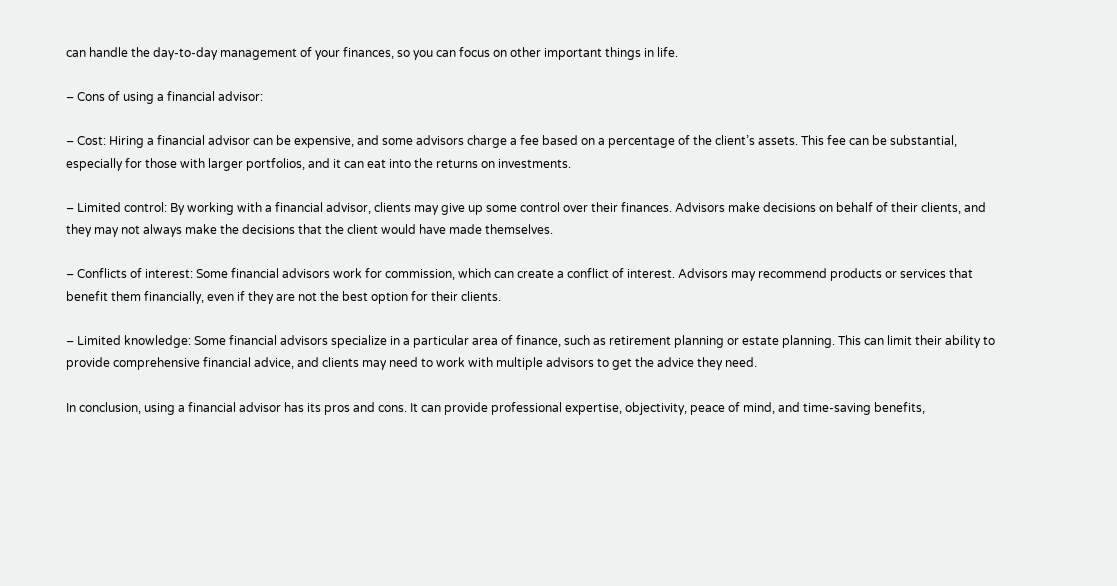can handle the day-to-day management of your finances, so you can focus on other important things in life.

– Cons of using a financial advisor:

– Cost: Hiring a financial advisor can be expensive, and some advisors charge a fee based on a percentage of the client’s assets. This fee can be substantial, especially for those with larger portfolios, and it can eat into the returns on investments.

– Limited control: By working with a financial advisor, clients may give up some control over their finances. Advisors make decisions on behalf of their clients, and they may not always make the decisions that the client would have made themselves.

– Conflicts of interest: Some financial advisors work for commission, which can create a conflict of interest. Advisors may recommend products or services that benefit them financially, even if they are not the best option for their clients.

– Limited knowledge: Some financial advisors specialize in a particular area of finance, such as retirement planning or estate planning. This can limit their ability to provide comprehensive financial advice, and clients may need to work with multiple advisors to get the advice they need.

In conclusion, using a financial advisor has its pros and cons. It can provide professional expertise, objectivity, peace of mind, and time-saving benefits,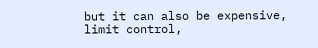but it can also be expensive, limit control,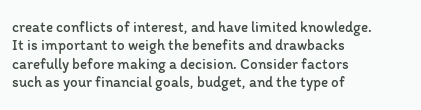create conflicts of interest, and have limited knowledge. It is important to weigh the benefits and drawbacks carefully before making a decision. Consider factors such as your financial goals, budget, and the type of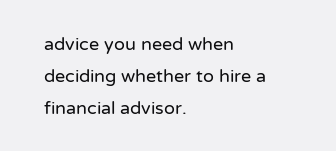advice you need when deciding whether to hire a financial advisor.